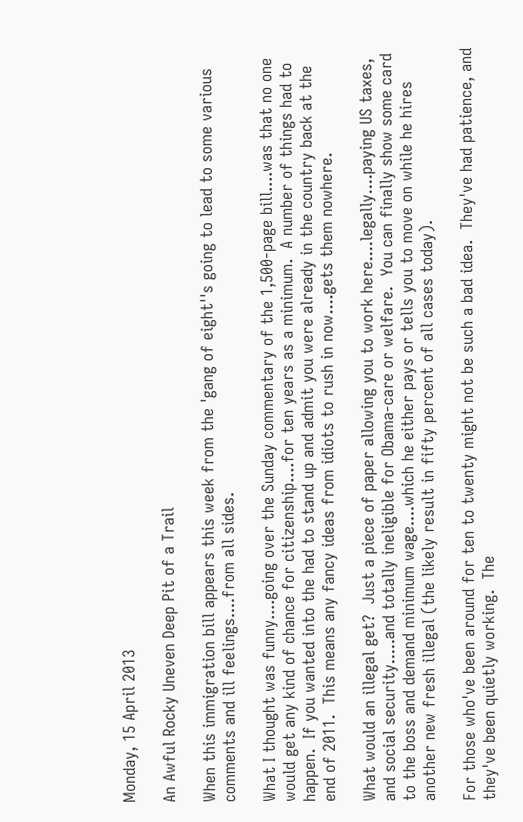Monday, 15 April 2013

An Awful Rocky Uneven Deep Pit of a Trail

When this immigration bill appears this week from the 'gang of eight''s going to lead to some various comments and ill feelings....from all sides.

What I thought was funny....going over the Sunday commentary of the 1,500-page bill....was that no one would get any kind of chance for citizenship....for ten years as a minimum.  A number of things had to happen.  If you wanted into the had to stand up and admit you were already in the country back at the end of 2011.  This means any fancy ideas from idiots to rush in now....gets them nowhere.

What would an illegal get?  Just a piece of paper allowing you to work here....legally....paying US taxes, and social security.....and totally ineligible for Obama-care or welfare.  You can finally show some card to the boss and demand minimum wage....which he either pays or tells you to move on while he hires another new fresh illegal (the likely result in fifty percent of all cases today).

For those who've been around for ten to twenty might not be such a bad idea.  They've had patience, and they've been quietly working.  The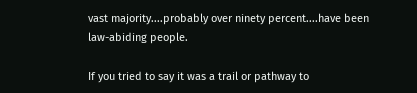vast majority....probably over ninety percent....have been law-abiding people.

If you tried to say it was a trail or pathway to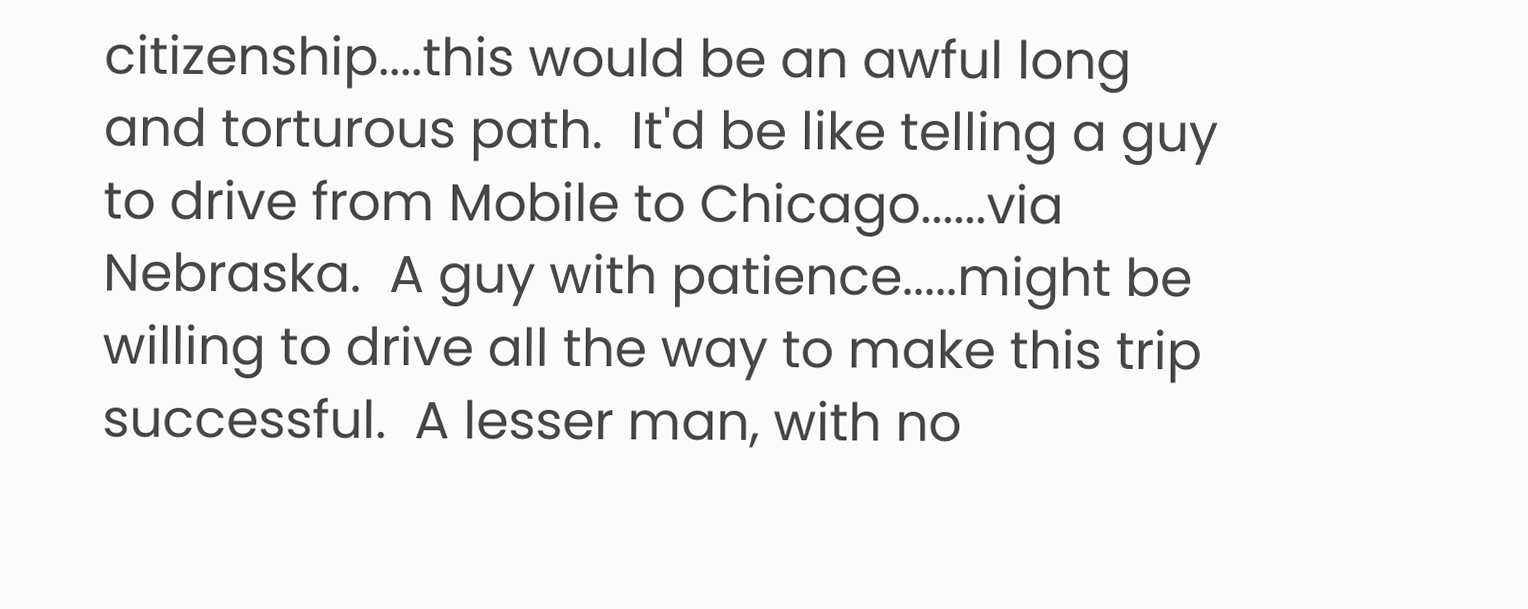citizenship....this would be an awful long and torturous path.  It'd be like telling a guy to drive from Mobile to Chicago......via Nebraska.  A guy with patience.....might be willing to drive all the way to make this trip successful.  A lesser man, with no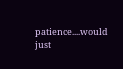patience....would just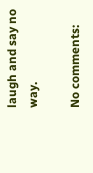laugh and say no way.

No comments: